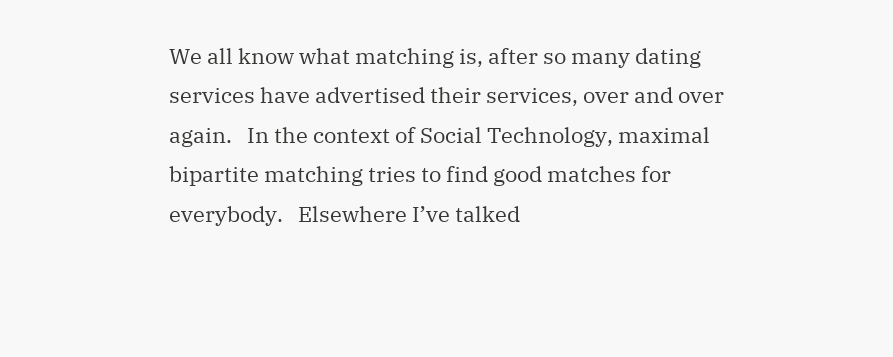We all know what matching is, after so many dating services have advertised their services, over and over again.   In the context of Social Technology, maximal bipartite matching tries to find good matches for everybody.   Elsewhere I’ve talked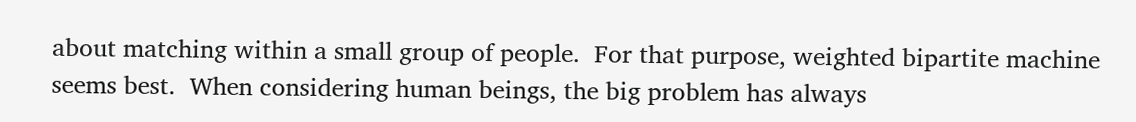about matching within a small group of people.  For that purpose, weighted bipartite machine seems best.  When considering human beings, the big problem has always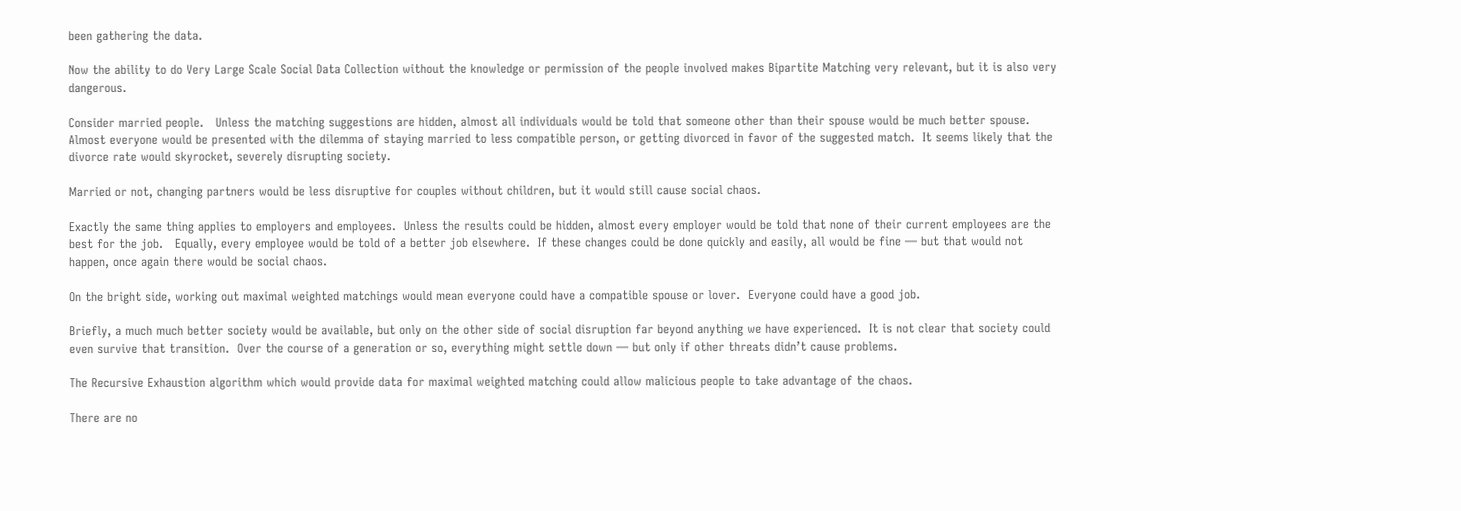been gathering the data.

Now the ability to do Very Large Scale Social Data Collection without the knowledge or permission of the people involved makes Bipartite Matching very relevant, but it is also very dangerous.

Consider married people.   Unless the matching suggestions are hidden, almost all individuals would be told that someone other than their spouse would be much better spouse.   Almost everyone would be presented with the dilemma of staying married to less compatible person, or getting divorced in favor of the suggested match.  It seems likely that the divorce rate would skyrocket, severely disrupting society.

Married or not, changing partners would be less disruptive for couples without children, but it would still cause social chaos.

Exactly the same thing applies to employers and employees.  Unless the results could be hidden, almost every employer would be told that none of their current employees are the best for the job.   Equally, every employee would be told of a better job elsewhere.  If these changes could be done quickly and easily, all would be fine — but that would not happen, once again there would be social chaos.

On the bright side, working out maximal weighted matchings would mean everyone could have a compatible spouse or lover.  Everyone could have a good job.

Briefly, a much much better society would be available, but only on the other side of social disruption far beyond anything we have experienced.  It is not clear that society could even survive that transition.  Over the course of a generation or so, everything might settle down — but only if other threats didn’t cause problems.

The Recursive Exhaustion algorithm which would provide data for maximal weighted matching could allow malicious people to take advantage of the chaos.

There are no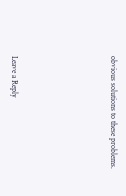obvious solutions to these problems.






Leave a Reply